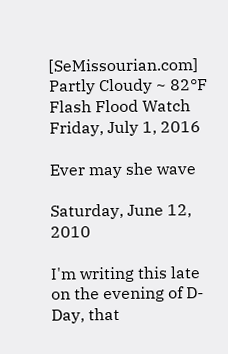[SeMissourian.com] Partly Cloudy ~ 82°F
Flash Flood Watch
Friday, July 1, 2016

Ever may she wave

Saturday, June 12, 2010

I'm writing this late on the evening of D-Day, that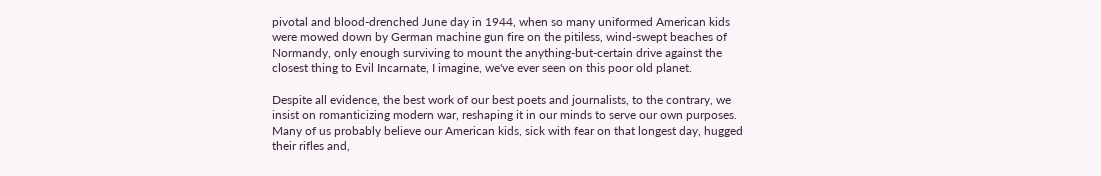pivotal and blood-drenched June day in 1944, when so many uniformed American kids were mowed down by German machine gun fire on the pitiless, wind-swept beaches of Normandy, only enough surviving to mount the anything-but-certain drive against the closest thing to Evil Incarnate, I imagine, we've ever seen on this poor old planet.

Despite all evidence, the best work of our best poets and journalists, to the contrary, we insist on romanticizing modern war, reshaping it in our minds to serve our own purposes. Many of us probably believe our American kids, sick with fear on that longest day, hugged their rifles and,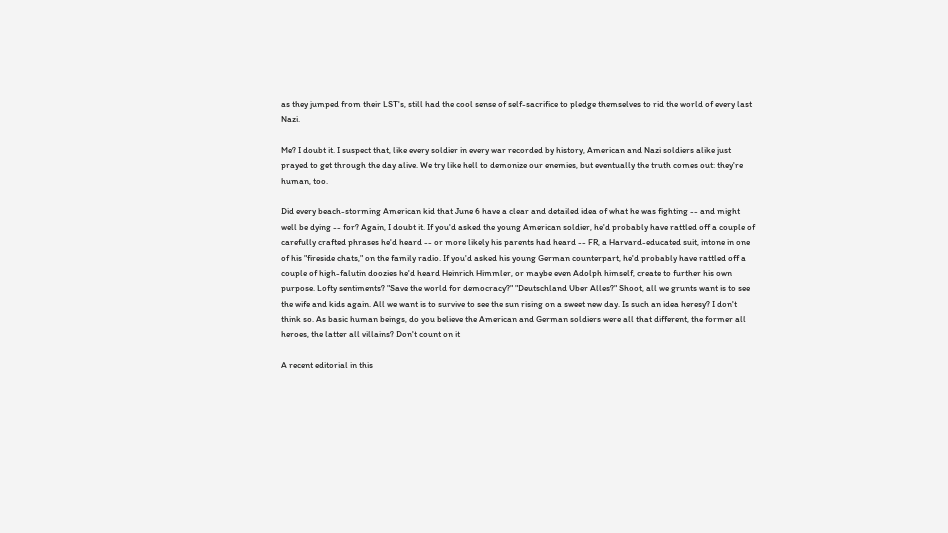as they jumped from their LST's, still had the cool sense of self-sacrifice to pledge themselves to rid the world of every last Nazi.

Me? I doubt it. I suspect that, like every soldier in every war recorded by history, American and Nazi soldiers alike just prayed to get through the day alive. We try like hell to demonize our enemies, but eventually the truth comes out: they're human, too.

Did every beach-storming American kid that June 6 have a clear and detailed idea of what he was fighting -- and might well be dying -- for? Again, I doubt it. If you'd asked the young American soldier, he'd probably have rattled off a couple of carefully crafted phrases he'd heard -- or more likely his parents had heard -- FR, a Harvard-educated suit, intone in one of his "fireside chats," on the family radio. If you'd asked his young German counterpart, he'd probably have rattled off a couple of high-falutin doozies he'd heard Heinrich Himmler, or maybe even Adolph himself, create to further his own purpose. Lofty sentiments? "Save the world for democracy?" "Deutschland Uber Alles?" Shoot, all we grunts want is to see the wife and kids again. All we want is to survive to see the sun rising on a sweet new day. Is such an idea heresy? I don't think so. As basic human beings, do you believe the American and German soldiers were all that different, the former all heroes, the latter all villains? Don't count on it

A recent editorial in this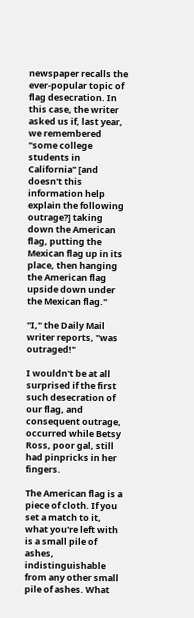newspaper recalls the ever-popular topic of flag desecration. In this case, the writer asked us if, last year, we remembered "some college students in California" [and doesn't this information help explain the following outrage?] taking down the American flag, putting the Mexican flag up in its place, then hanging the American flag upside down under the Mexican flag."

"I," the Daily Mail writer reports, "was outraged!"

I wouldn't be at all surprised if the first such desecration of our flag, and consequent outrage, occurred while Betsy Ross, poor gal, still had pinpricks in her fingers.

The American flag is a piece of cloth. If you set a match to it, what you're left with is a small pile of ashes, indistinguishable from any other small pile of ashes. What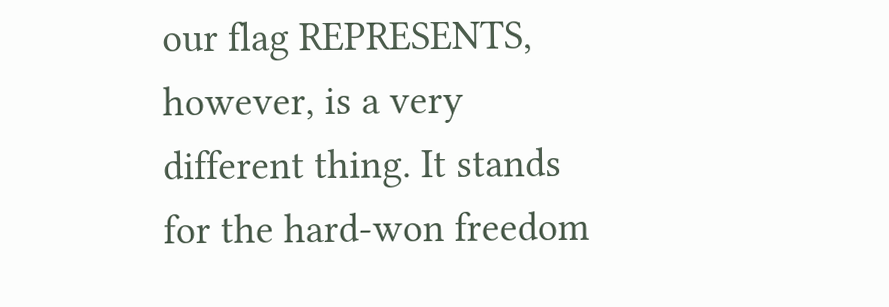our flag REPRESENTS, however, is a very different thing. It stands for the hard-won freedom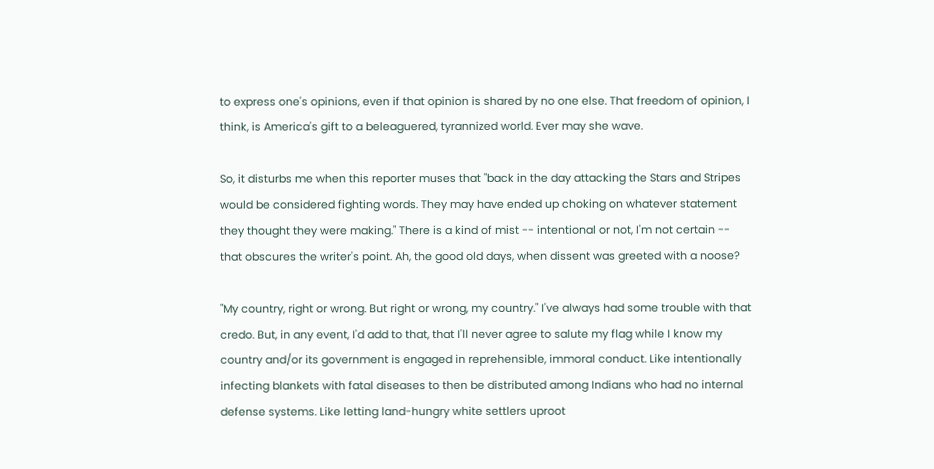to express one's opinions, even if that opinion is shared by no one else. That freedom of opinion, I think, is America's gift to a beleaguered, tyrannized world. Ever may she wave.

So, it disturbs me when this reporter muses that "back in the day attacking the Stars and Stripes would be considered fighting words. They may have ended up choking on whatever statement they thought they were making." There is a kind of mist -- intentional or not, I'm not certain -- that obscures the writer's point. Ah, the good old days, when dissent was greeted with a noose?

"My country, right or wrong. But right or wrong, my country." I've always had some trouble with that credo. But, in any event, I'd add to that, that I'll never agree to salute my flag while I know my country and/or its government is engaged in reprehensible, immoral conduct. Like intentionally infecting blankets with fatal diseases to then be distributed among Indians who had no internal defense systems. Like letting land-hungry white settlers uproot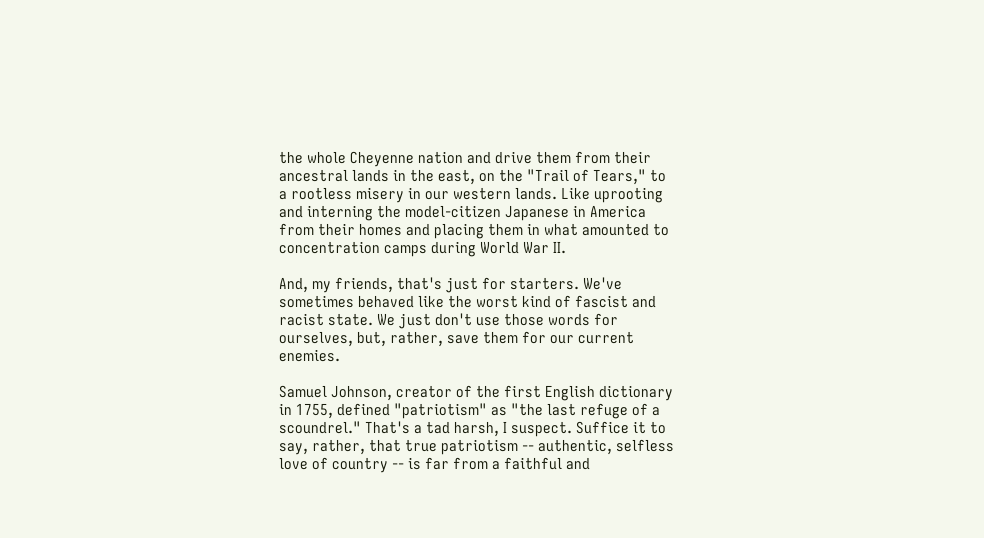the whole Cheyenne nation and drive them from their ancestral lands in the east, on the "Trail of Tears," to a rootless misery in our western lands. Like uprooting and interning the model-citizen Japanese in America from their homes and placing them in what amounted to concentration camps during World War II.

And, my friends, that's just for starters. We've sometimes behaved like the worst kind of fascist and racist state. We just don't use those words for ourselves, but, rather, save them for our current enemies.

Samuel Johnson, creator of the first English dictionary in 1755, defined "patriotism" as "the last refuge of a scoundrel." That's a tad harsh, I suspect. Suffice it to say, rather, that true patriotism -- authentic, selfless love of country -- is far from a faithful and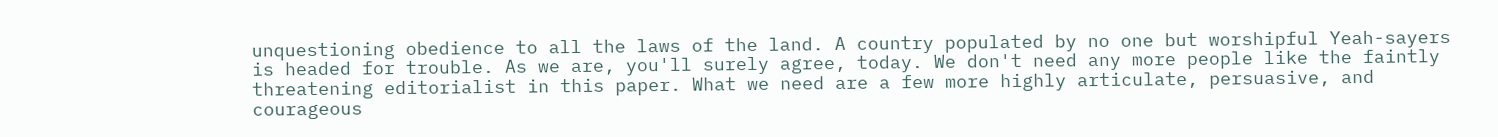unquestioning obedience to all the laws of the land. A country populated by no one but worshipful Yeah-sayers is headed for trouble. As we are, you'll surely agree, today. We don't need any more people like the faintly threatening editorialist in this paper. What we need are a few more highly articulate, persuasive, and courageous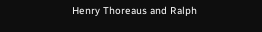Henry Thoreaus and Ralph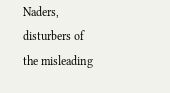Naders, disturbers of the misleading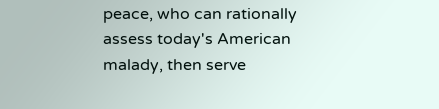peace, who can rationally assess today's American malady, then serve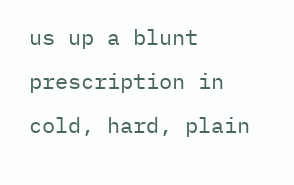us up a blunt prescription in cold, hard, plain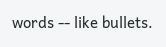words -- like bullets.